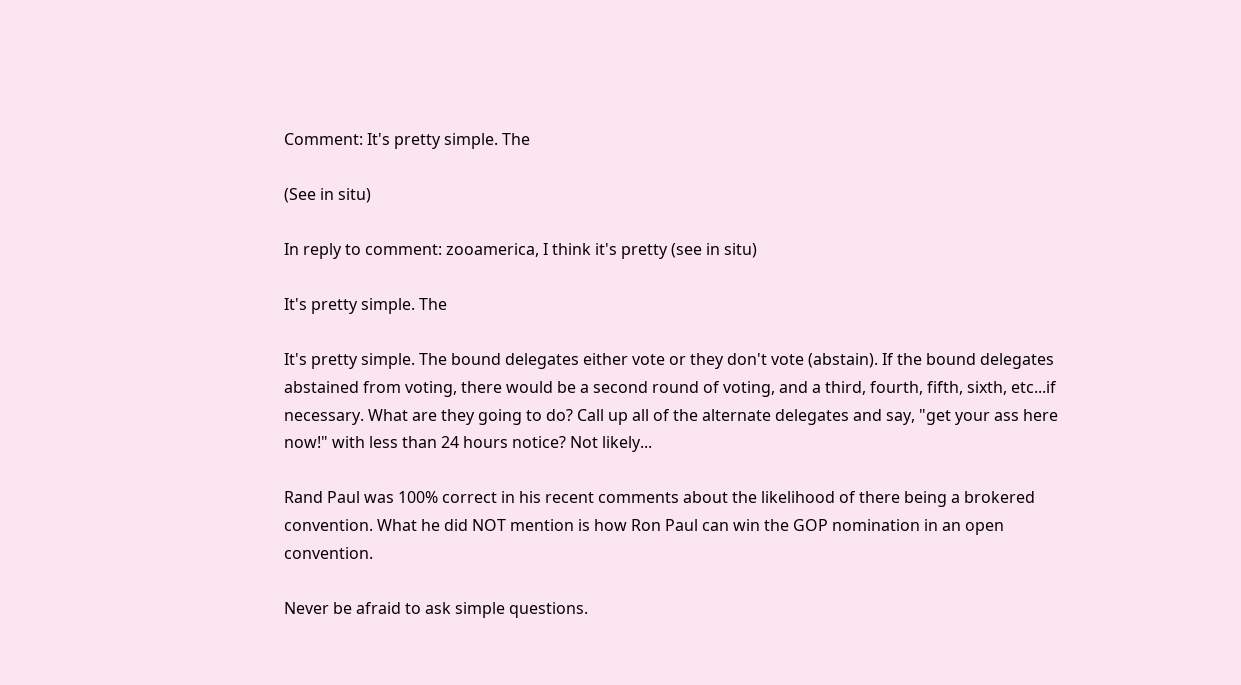Comment: It's pretty simple. The

(See in situ)

In reply to comment: zooamerica, I think it's pretty (see in situ)

It's pretty simple. The

It's pretty simple. The bound delegates either vote or they don't vote (abstain). If the bound delegates abstained from voting, there would be a second round of voting, and a third, fourth, fifth, sixth, etc...if necessary. What are they going to do? Call up all of the alternate delegates and say, "get your ass here now!" with less than 24 hours notice? Not likely...

Rand Paul was 100% correct in his recent comments about the likelihood of there being a brokered convention. What he did NOT mention is how Ron Paul can win the GOP nomination in an open convention.

Never be afraid to ask simple questions.